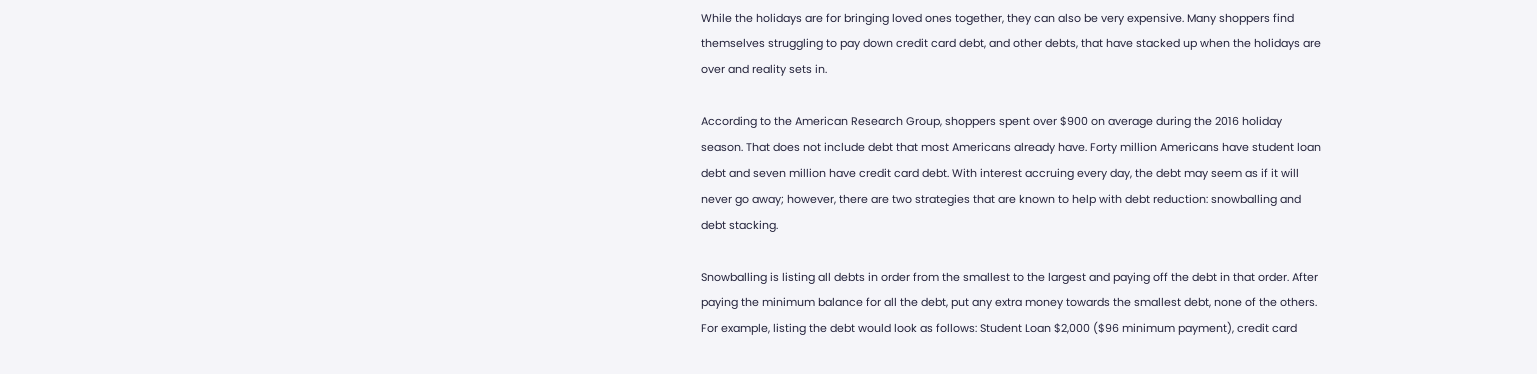While the holidays are for bringing loved ones together, they can also be very expensive. Many shoppers find themselves struggling to pay down credit card debt, and other debts, that have stacked up when the holidays are over and reality sets in.

According to the American Research Group, shoppers spent over $900 on average during the 2016 holiday season. That does not include debt that most Americans already have. Forty million Americans have student loan debt and seven million have credit card debt. With interest accruing every day, the debt may seem as if it will never go away; however, there are two strategies that are known to help with debt reduction: snowballing and debt stacking.

Snowballing is listing all debts in order from the smallest to the largest and paying off the debt in that order. After paying the minimum balance for all the debt, put any extra money towards the smallest debt, none of the others. For example, listing the debt would look as follows: Student Loan $2,000 ($96 minimum payment), credit card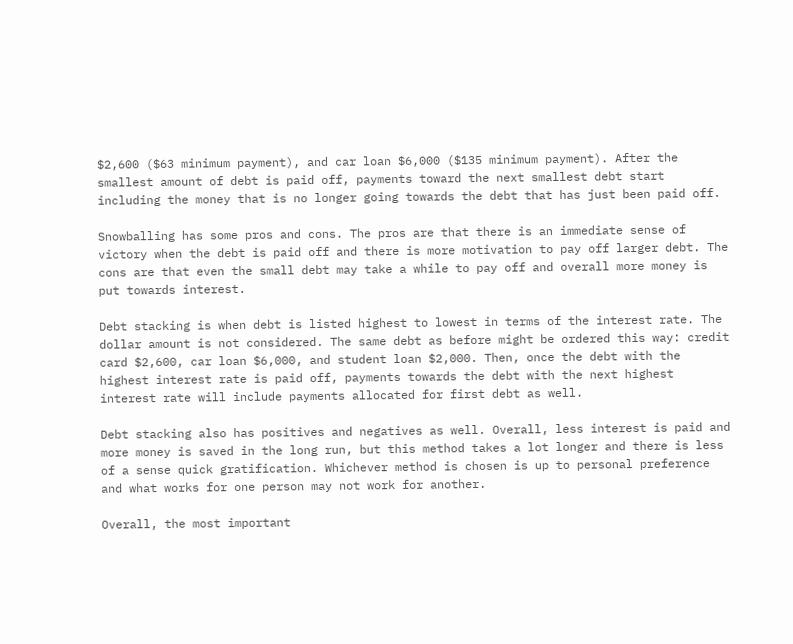$2,600 ($63 minimum payment), and car loan $6,000 ($135 minimum payment). After the smallest amount of debt is paid off, payments toward the next smallest debt start including the money that is no longer going towards the debt that has just been paid off.

Snowballing has some pros and cons. The pros are that there is an immediate sense of victory when the debt is paid off and there is more motivation to pay off larger debt. The cons are that even the small debt may take a while to pay off and overall more money is put towards interest.

Debt stacking is when debt is listed highest to lowest in terms of the interest rate. The dollar amount is not considered. The same debt as before might be ordered this way: credit card $2,600, car loan $6,000, and student loan $2,000. Then, once the debt with the highest interest rate is paid off, payments towards the debt with the next highest interest rate will include payments allocated for first debt as well.

Debt stacking also has positives and negatives as well. Overall, less interest is paid and more money is saved in the long run, but this method takes a lot longer and there is less of a sense quick gratification. Whichever method is chosen is up to personal preference and what works for one person may not work for another.

Overall, the most important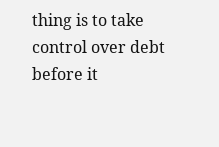thing is to take control over debt before it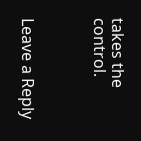takes the control.



Leave a Reply